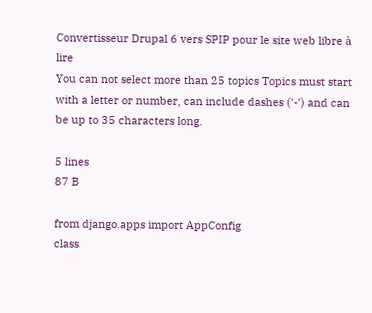Convertisseur Drupal 6 vers SPIP pour le site web libre à lire
You can not select more than 25 topics Topics must start with a letter or number, can include dashes ('-') and can be up to 35 characters long.

5 lines
87 B

from django.apps import AppConfig
class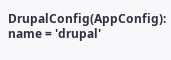DrupalConfig(AppConfig):
name = 'drupal'